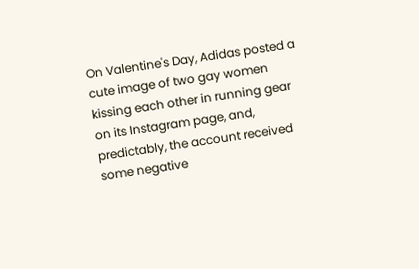On Valentine's Day, Adidas posted a cute image of two gay women kissing each other in running gear on its Instagram page, and, predictably, the account received some negative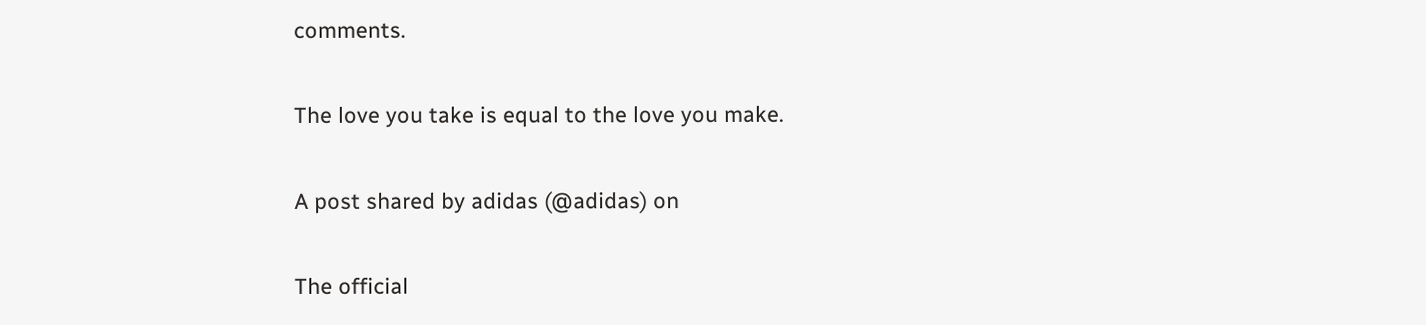comments.

The love you take is equal to the love you make.

A post shared by adidas (@adidas) on

The official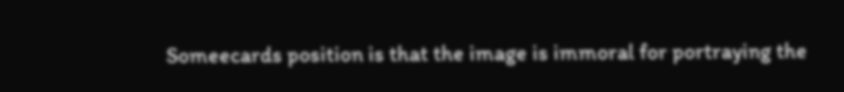Someecards position is that the image is immoral for portraying the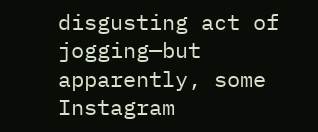disgusting act of jogging—but apparently, some Instagram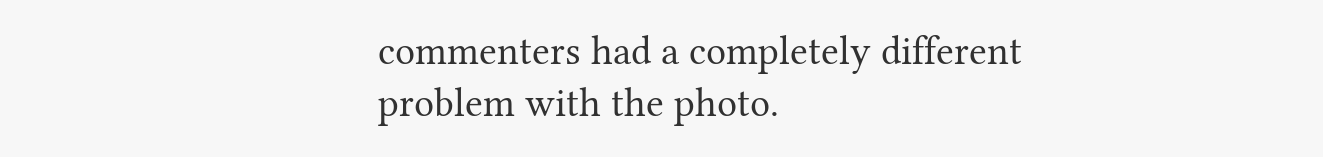commenters had a completely different problem with the photo.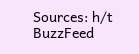Sources: h/t BuzzFeed